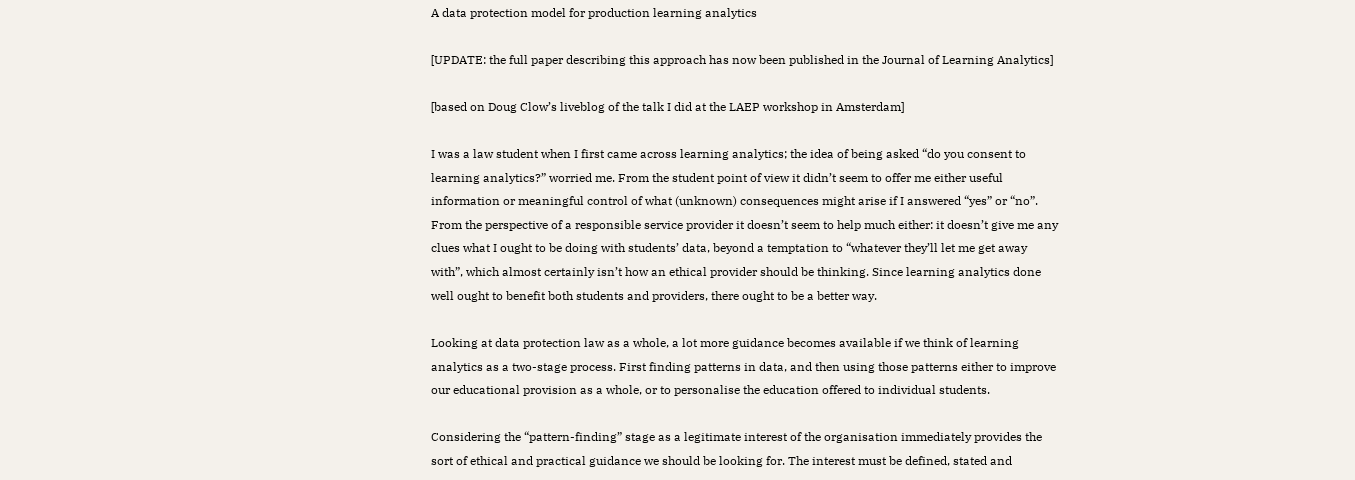A data protection model for production learning analytics

[UPDATE: the full paper describing this approach has now been published in the Journal of Learning Analytics]

[based on Doug Clow’s liveblog of the talk I did at the LAEP workshop in Amsterdam]

I was a law student when I first came across learning analytics; the idea of being asked “do you consent to learning analytics?” worried me. From the student point of view it didn’t seem to offer me either useful information or meaningful control of what (unknown) consequences might arise if I answered “yes” or “no”. From the perspective of a responsible service provider it doesn’t seem to help much either: it doesn’t give me any clues what I ought to be doing with students’ data, beyond a temptation to “whatever they’ll let me get away with”, which almost certainly isn’t how an ethical provider should be thinking. Since learning analytics done well ought to benefit both students and providers, there ought to be a better way.

Looking at data protection law as a whole, a lot more guidance becomes available if we think of learning analytics as a two-stage process. First finding patterns in data, and then using those patterns either to improve our educational provision as a whole, or to personalise the education offered to individual students.

Considering the “pattern-finding” stage as a legitimate interest of the organisation immediately provides the sort of ethical and practical guidance we should be looking for. The interest must be defined, stated and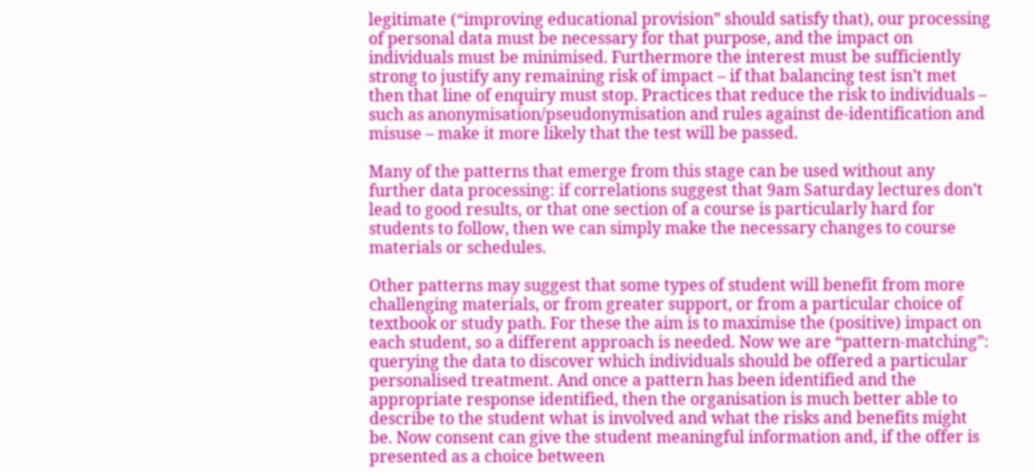legitimate (“improving educational provision” should satisfy that), our processing of personal data must be necessary for that purpose, and the impact on individuals must be minimised. Furthermore the interest must be sufficiently strong to justify any remaining risk of impact – if that balancing test isn’t met then that line of enquiry must stop. Practices that reduce the risk to individuals – such as anonymisation/pseudonymisation and rules against de-identification and misuse – make it more likely that the test will be passed.

Many of the patterns that emerge from this stage can be used without any further data processing: if correlations suggest that 9am Saturday lectures don’t lead to good results, or that one section of a course is particularly hard for students to follow, then we can simply make the necessary changes to course materials or schedules.

Other patterns may suggest that some types of student will benefit from more challenging materials, or from greater support, or from a particular choice of textbook or study path. For these the aim is to maximise the (positive) impact on each student, so a different approach is needed. Now we are “pattern-matching”: querying the data to discover which individuals should be offered a particular personalised treatment. And once a pattern has been identified and the appropriate response identified, then the organisation is much better able to describe to the student what is involved and what the risks and benefits might be. Now consent can give the student meaningful information and, if the offer is presented as a choice between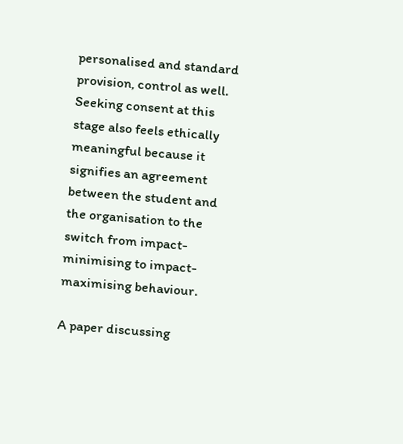personalised and standard provision, control as well. Seeking consent at this stage also feels ethically meaningful because it signifies an agreement between the student and the organisation to the switch from impact-minimising to impact-maximising behaviour.

A paper discussing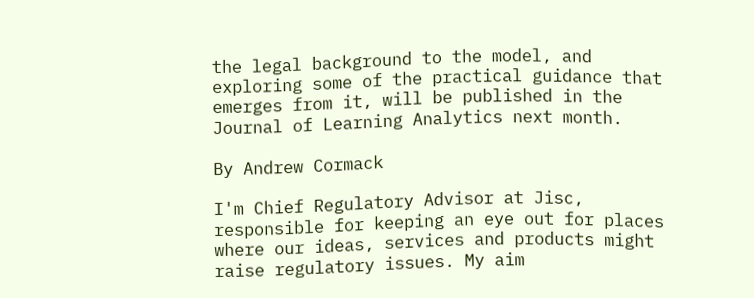the legal background to the model, and exploring some of the practical guidance that emerges from it, will be published in the Journal of Learning Analytics next month.

By Andrew Cormack

I'm Chief Regulatory Advisor at Jisc, responsible for keeping an eye out for places where our ideas, services and products might raise regulatory issues. My aim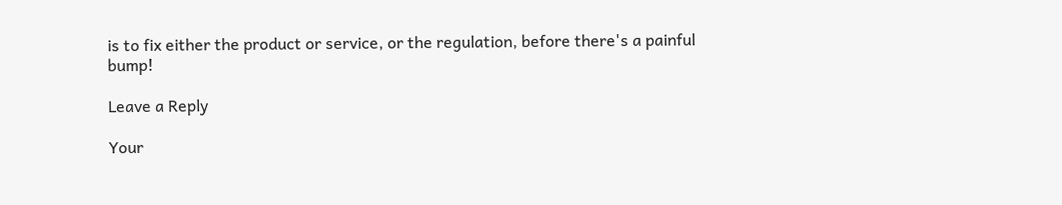is to fix either the product or service, or the regulation, before there's a painful bump!

Leave a Reply

Your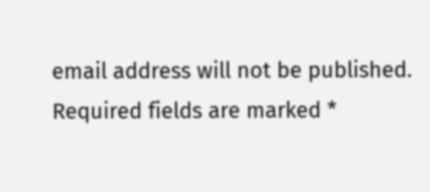email address will not be published. Required fields are marked *